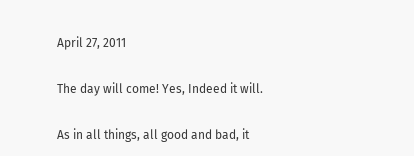April 27, 2011

The day will come! Yes, Indeed it will.

As in all things, all good and bad, it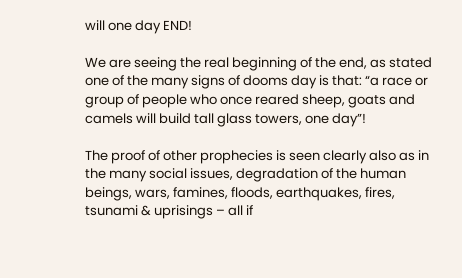will one day END!

We are seeing the real beginning of the end, as stated one of the many signs of dooms day is that: “a race or group of people who once reared sheep, goats and camels will build tall glass towers, one day”!

The proof of other prophecies is seen clearly also as in the many social issues, degradation of the human beings, wars, famines, floods, earthquakes, fires, tsunami & uprisings – all if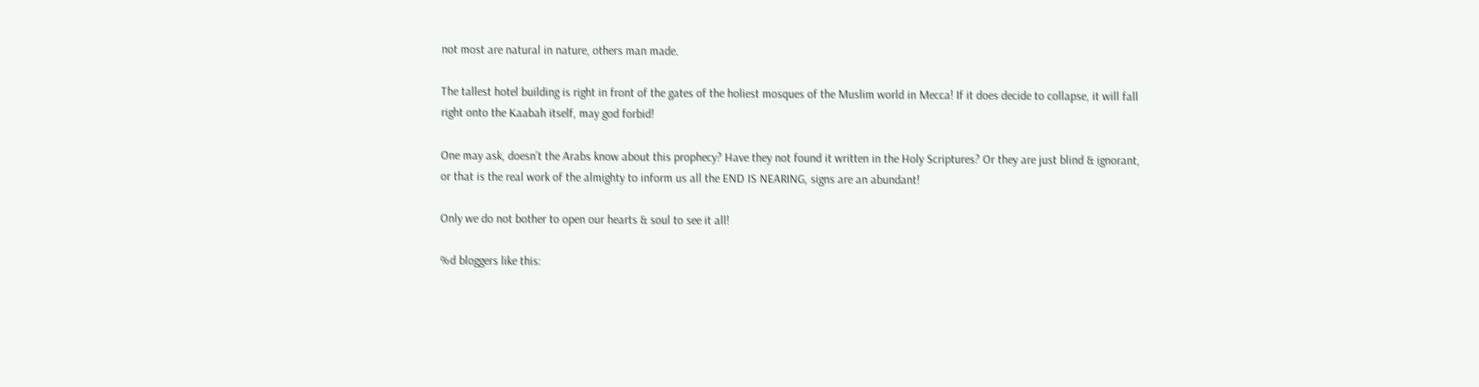not most are natural in nature, others man made.

The tallest hotel building is right in front of the gates of the holiest mosques of the Muslim world in Mecca! If it does decide to collapse, it will fall right onto the Kaabah itself, may god forbid!

One may ask, doesn’t the Arabs know about this prophecy? Have they not found it written in the Holy Scriptures? Or they are just blind & ignorant, or that is the real work of the almighty to inform us all the END IS NEARING, signs are an abundant!

Only we do not bother to open our hearts & soul to see it all!

%d bloggers like this: